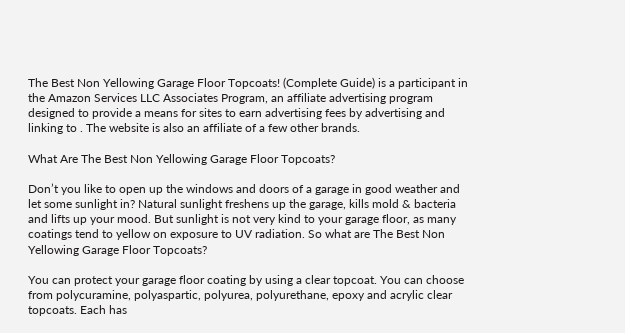The Best Non Yellowing Garage Floor Topcoats! (Complete Guide) is a participant in the Amazon Services LLC Associates Program, an affiliate advertising program designed to provide a means for sites to earn advertising fees by advertising and linking to . The website is also an affiliate of a few other brands.

What Are The Best Non Yellowing Garage Floor Topcoats?

Don’t you like to open up the windows and doors of a garage in good weather and let some sunlight in? Natural sunlight freshens up the garage, kills mold & bacteria and lifts up your mood. But sunlight is not very kind to your garage floor, as many coatings tend to yellow on exposure to UV radiation. So what are The Best Non Yellowing Garage Floor Topcoats?

You can protect your garage floor coating by using a clear topcoat. You can choose from polycuramine, polyaspartic, polyurea, polyurethane, epoxy and acrylic clear topcoats. Each has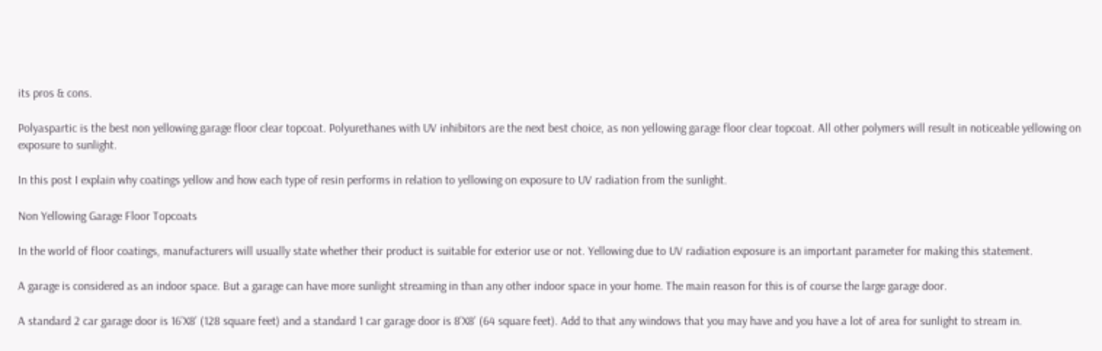its pros & cons.

Polyaspartic is the best non yellowing garage floor clear topcoat. Polyurethanes with UV inhibitors are the next best choice, as non yellowing garage floor clear topcoat. All other polymers will result in noticeable yellowing on exposure to sunlight.

In this post I explain why coatings yellow and how each type of resin performs in relation to yellowing on exposure to UV radiation from the sunlight.

Non Yellowing Garage Floor Topcoats

In the world of floor coatings, manufacturers will usually state whether their product is suitable for exterior use or not. Yellowing due to UV radiation exposure is an important parameter for making this statement.

A garage is considered as an indoor space. But a garage can have more sunlight streaming in than any other indoor space in your home. The main reason for this is of course the large garage door.

A standard 2 car garage door is 16’X8’ (128 square feet) and a standard 1 car garage door is 8’X8’ (64 square feet). Add to that any windows that you may have and you have a lot of area for sunlight to stream in.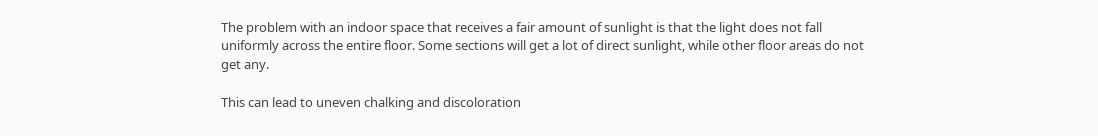The problem with an indoor space that receives a fair amount of sunlight is that the light does not fall uniformly across the entire floor. Some sections will get a lot of direct sunlight, while other floor areas do not get any.

This can lead to uneven chalking and discoloration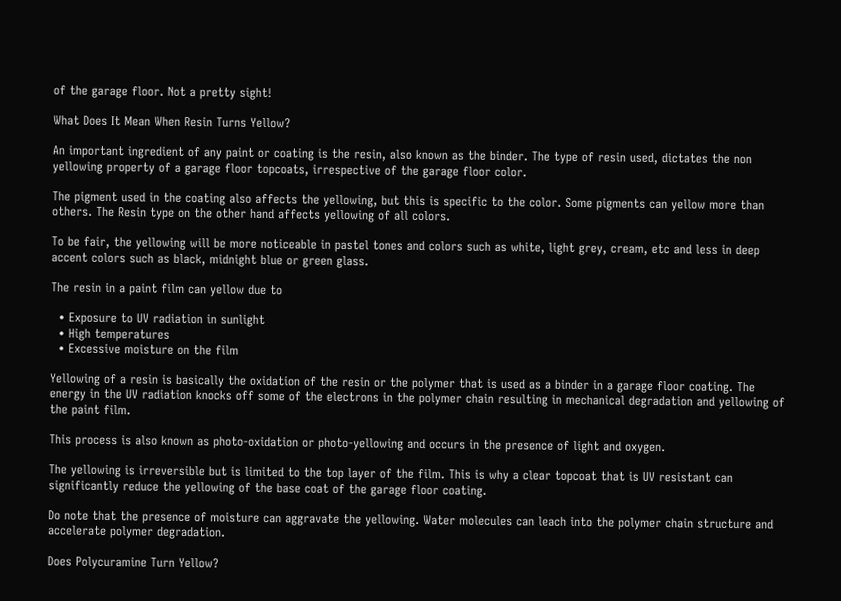of the garage floor. Not a pretty sight!

What Does It Mean When Resin Turns Yellow?

An important ingredient of any paint or coating is the resin, also known as the binder. The type of resin used, dictates the non yellowing property of a garage floor topcoats, irrespective of the garage floor color.

The pigment used in the coating also affects the yellowing, but this is specific to the color. Some pigments can yellow more than others. The Resin type on the other hand affects yellowing of all colors.

To be fair, the yellowing will be more noticeable in pastel tones and colors such as white, light grey, cream, etc and less in deep accent colors such as black, midnight blue or green glass.

The resin in a paint film can yellow due to

  • Exposure to UV radiation in sunlight
  • High temperatures
  • Excessive moisture on the film

Yellowing of a resin is basically the oxidation of the resin or the polymer that is used as a binder in a garage floor coating. The energy in the UV radiation knocks off some of the electrons in the polymer chain resulting in mechanical degradation and yellowing of the paint film.

This process is also known as photo-oxidation or photo-yellowing and occurs in the presence of light and oxygen.

The yellowing is irreversible but is limited to the top layer of the film. This is why a clear topcoat that is UV resistant can significantly reduce the yellowing of the base coat of the garage floor coating.

Do note that the presence of moisture can aggravate the yellowing. Water molecules can leach into the polymer chain structure and accelerate polymer degradation.

Does Polycuramine Turn Yellow?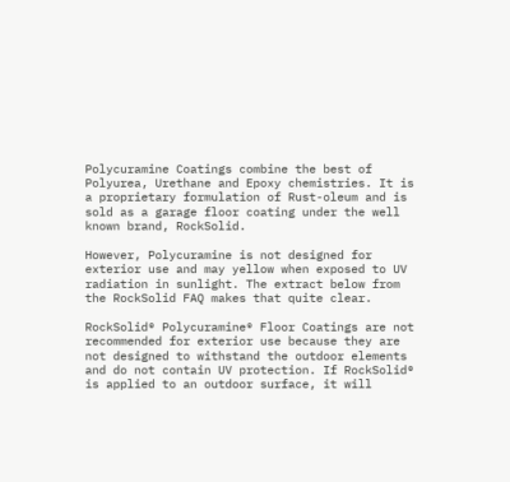Polycuramine Coatings combine the best of Polyurea, Urethane and Epoxy chemistries. It is a proprietary formulation of Rust-oleum and is sold as a garage floor coating under the well known brand, RockSolid.

However, Polycuramine is not designed for exterior use and may yellow when exposed to UV radiation in sunlight. The extract below from the RockSolid FAQ makes that quite clear.

RockSolid® Polycuramine® Floor Coatings are not recommended for exterior use because they are not designed to withstand the outdoor elements and do not contain UV protection. If RockSolid® is applied to an outdoor surface, it will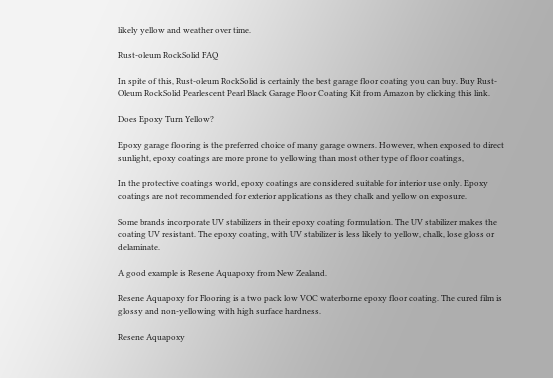likely yellow and weather over time.

Rust-oleum RockSolid FAQ

In spite of this, Rust-oleum RockSolid is certainly the best garage floor coating you can buy. Buy Rust-Oleum RockSolid Pearlescent Pearl Black Garage Floor Coating Kit from Amazon by clicking this link.

Does Epoxy Turn Yellow?

Epoxy garage flooring is the preferred choice of many garage owners. However, when exposed to direct sunlight, epoxy coatings are more prone to yellowing than most other type of floor coatings,

In the protective coatings world, epoxy coatings are considered suitable for interior use only. Epoxy coatings are not recommended for exterior applications as they chalk and yellow on exposure.

Some brands incorporate UV stabilizers in their epoxy coating formulation. The UV stabilizer makes the coating UV resistant. The epoxy coating, with UV stabilizer is less likely to yellow, chalk, lose gloss or delaminate.

A good example is Resene Aquapoxy from New Zealand.

Resene Aquapoxy for Flooring is a two pack low VOC waterborne epoxy floor coating. The cured film is glossy and non-yellowing with high surface hardness.

Resene Aquapoxy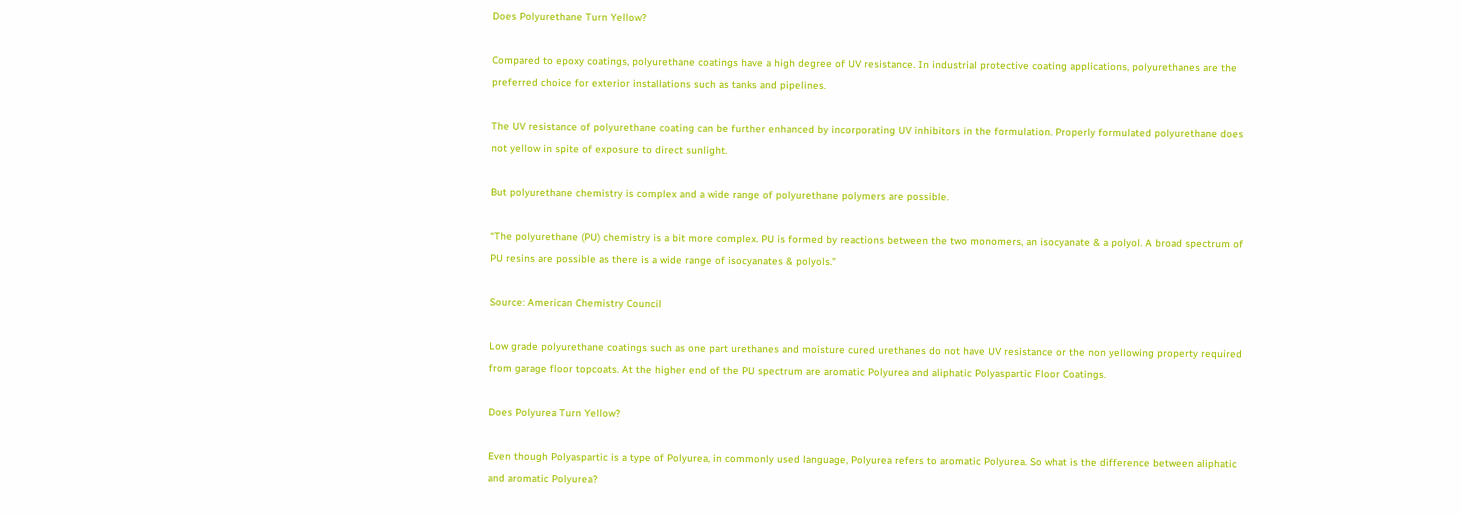Does Polyurethane Turn Yellow?

Compared to epoxy coatings, polyurethane coatings have a high degree of UV resistance. In industrial protective coating applications, polyurethanes are the preferred choice for exterior installations such as tanks and pipelines.

The UV resistance of polyurethane coating can be further enhanced by incorporating UV inhibitors in the formulation. Properly formulated polyurethane does not yellow in spite of exposure to direct sunlight.

But polyurethane chemistry is complex and a wide range of polyurethane polymers are possible.

“The polyurethane (PU) chemistry is a bit more complex. PU is formed by reactions between the two monomers, an isocyanate & a polyol. A broad spectrum of PU resins are possible as there is a wide range of isocyanates & polyols.”

Source: American Chemistry Council

Low grade polyurethane coatings such as one part urethanes and moisture cured urethanes do not have UV resistance or the non yellowing property required from garage floor topcoats. At the higher end of the PU spectrum are aromatic Polyurea and aliphatic Polyaspartic Floor Coatings.

Does Polyurea Turn Yellow?

Even though Polyaspartic is a type of Polyurea, in commonly used language, Polyurea refers to aromatic Polyurea. So what is the difference between aliphatic and aromatic Polyurea?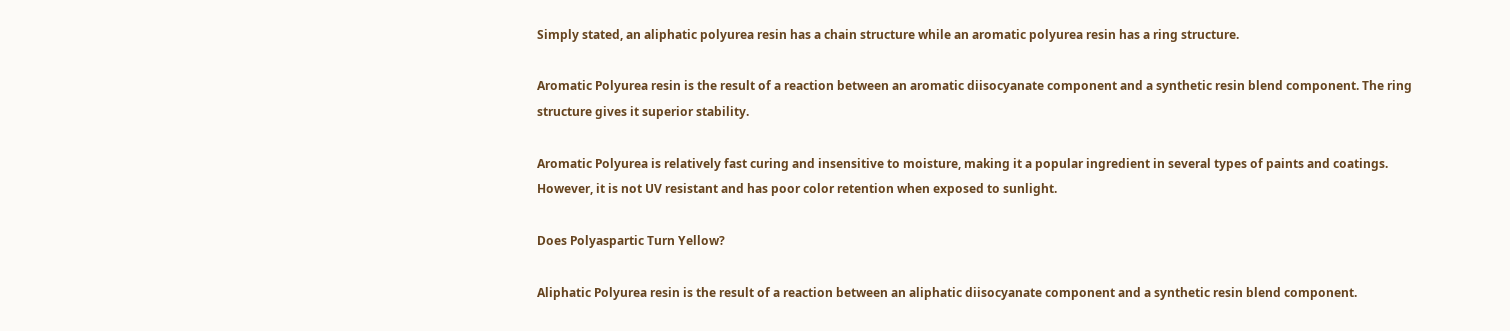Simply stated, an aliphatic polyurea resin has a chain structure while an aromatic polyurea resin has a ring structure.

Aromatic Polyurea resin is the result of a reaction between an aromatic diisocyanate component and a synthetic resin blend component. The ring structure gives it superior stability.

Aromatic Polyurea is relatively fast curing and insensitive to moisture, making it a popular ingredient in several types of paints and coatings. However, it is not UV resistant and has poor color retention when exposed to sunlight.

Does Polyaspartic Turn Yellow?

Aliphatic Polyurea resin is the result of a reaction between an aliphatic diisocyanate component and a synthetic resin blend component.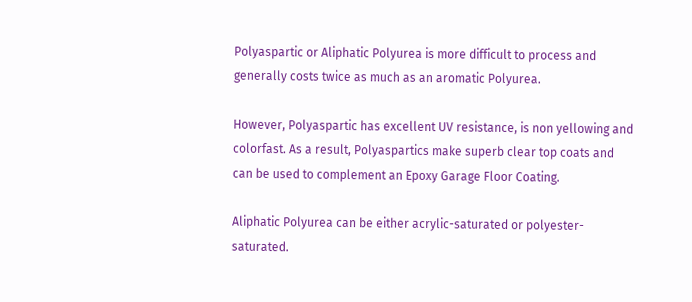Polyaspartic or Aliphatic Polyurea is more difficult to process and generally costs twice as much as an aromatic Polyurea.

However, Polyaspartic has excellent UV resistance, is non yellowing and colorfast. As a result, Polyaspartics make superb clear top coats and can be used to complement an Epoxy Garage Floor Coating.

Aliphatic Polyurea can be either acrylic-saturated or polyester-saturated.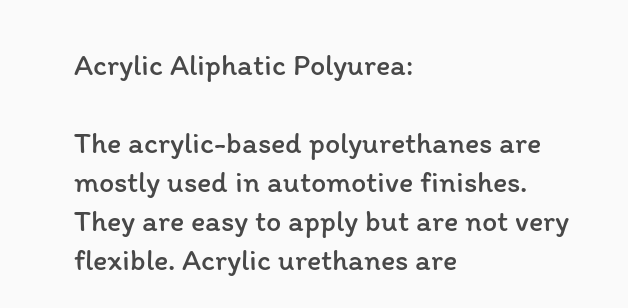Acrylic Aliphatic Polyurea:

The acrylic-based polyurethanes are mostly used in automotive finishes. They are easy to apply but are not very flexible. Acrylic urethanes are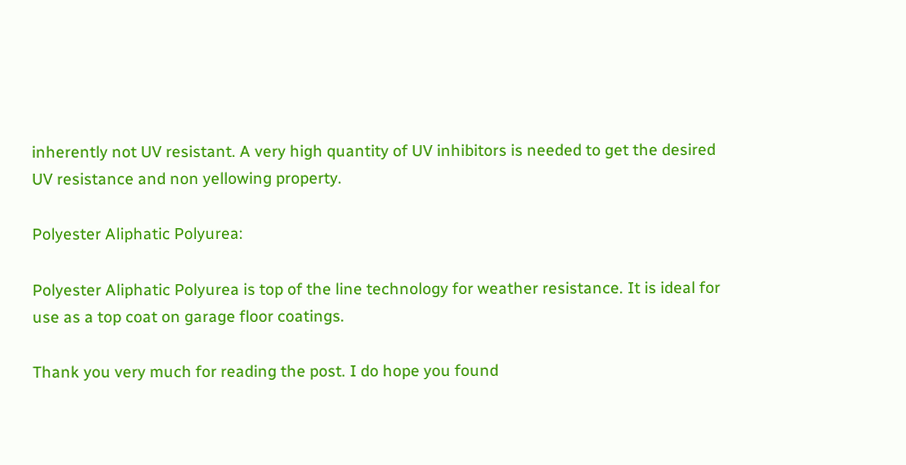inherently not UV resistant. A very high quantity of UV inhibitors is needed to get the desired UV resistance and non yellowing property.

Polyester Aliphatic Polyurea:

Polyester Aliphatic Polyurea is top of the line technology for weather resistance. It is ideal for use as a top coat on garage floor coatings.

Thank you very much for reading the post. I do hope you found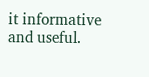it informative and useful.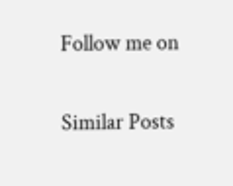Follow me on

Similar Posts